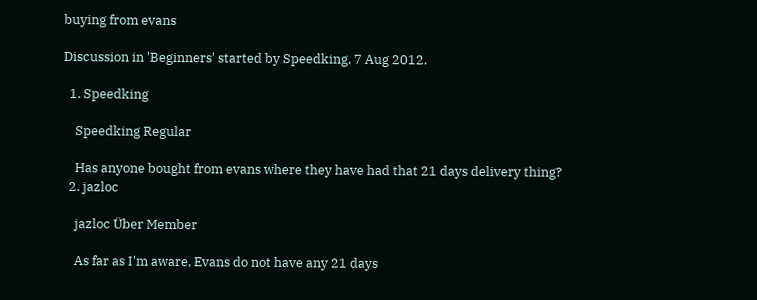buying from evans

Discussion in 'Beginners' started by Speedking, 7 Aug 2012.

  1. Speedking

    Speedking Regular

    Has anyone bought from evans where they have had that 21 days delivery thing?
  2. jazloc

    jazloc Über Member

    As far as I'm aware, Evans do not have any 21 days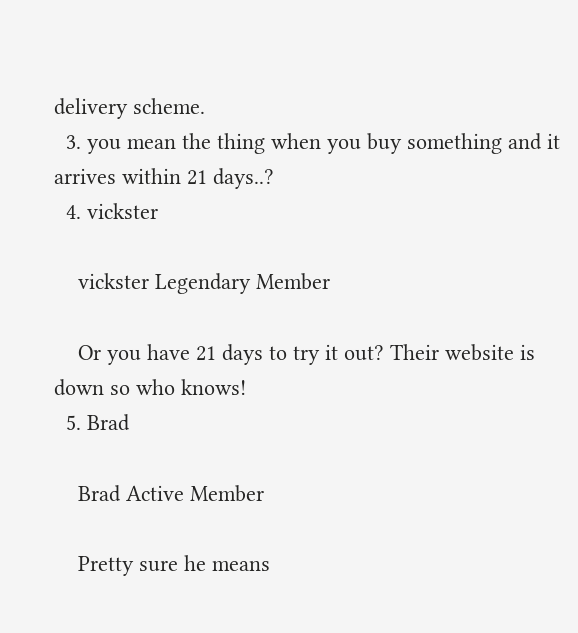delivery scheme.
  3. you mean the thing when you buy something and it arrives within 21 days..?
  4. vickster

    vickster Legendary Member

    Or you have 21 days to try it out? Their website is down so who knows!
  5. Brad

    Brad Active Member

    Pretty sure he means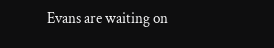Evans are waiting on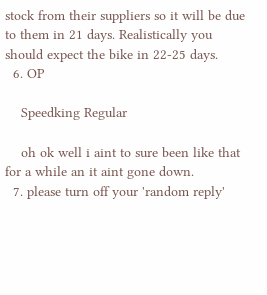stock from their suppliers so it will be due to them in 21 days. Realistically you should expect the bike in 22-25 days.
  6. OP

    Speedking Regular

    oh ok well i aint to sure been like that for a while an it aint gone down.
  7. please turn off your 'random reply'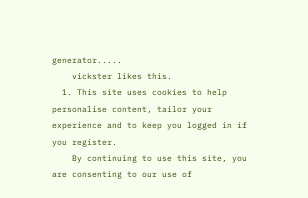generator.....
    vickster likes this.
  1. This site uses cookies to help personalise content, tailor your experience and to keep you logged in if you register.
    By continuing to use this site, you are consenting to our use of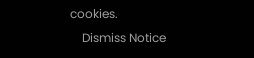cookies.
    Dismiss Notice